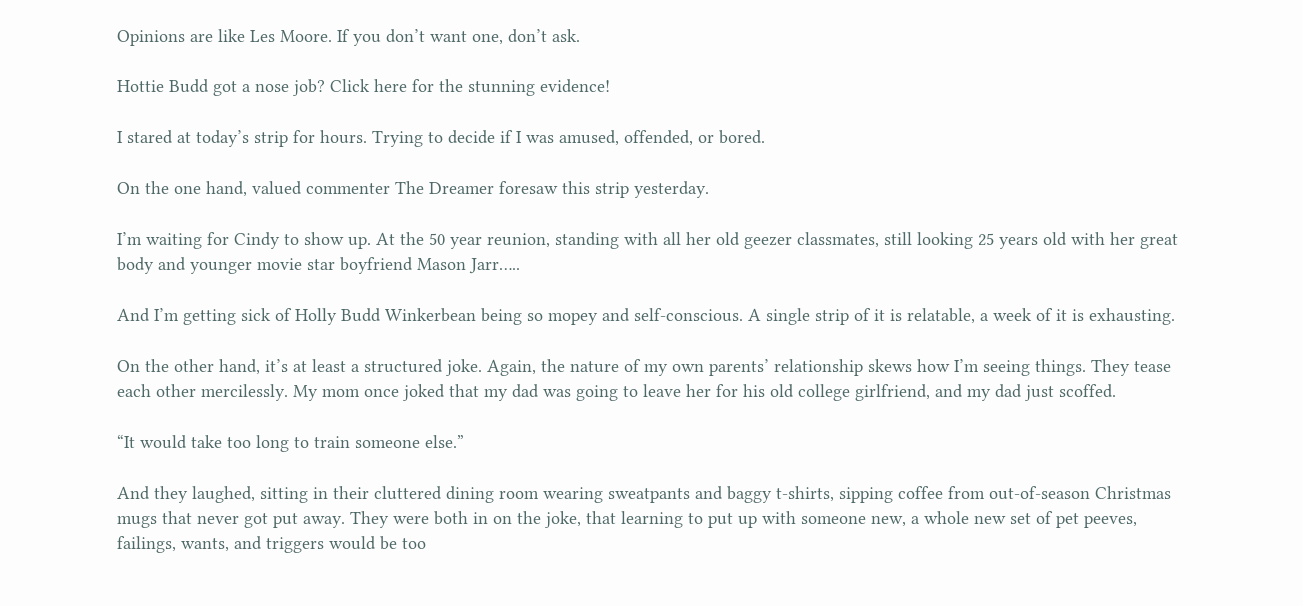Opinions are like Les Moore. If you don’t want one, don’t ask.

Hottie Budd got a nose job? Click here for the stunning evidence!

I stared at today’s strip for hours. Trying to decide if I was amused, offended, or bored.

On the one hand, valued commenter The Dreamer foresaw this strip yesterday.

I’m waiting for Cindy to show up. At the 50 year reunion, standing with all her old geezer classmates, still looking 25 years old with her great body and younger movie star boyfriend Mason Jarr…..

And I’m getting sick of Holly Budd Winkerbean being so mopey and self-conscious. A single strip of it is relatable, a week of it is exhausting.

On the other hand, it’s at least a structured joke. Again, the nature of my own parents’ relationship skews how I’m seeing things. They tease each other mercilessly. My mom once joked that my dad was going to leave her for his old college girlfriend, and my dad just scoffed.

“It would take too long to train someone else.”

And they laughed, sitting in their cluttered dining room wearing sweatpants and baggy t-shirts, sipping coffee from out-of-season Christmas mugs that never got put away. They were both in on the joke, that learning to put up with someone new, a whole new set of pet peeves, failings, wants, and triggers would be too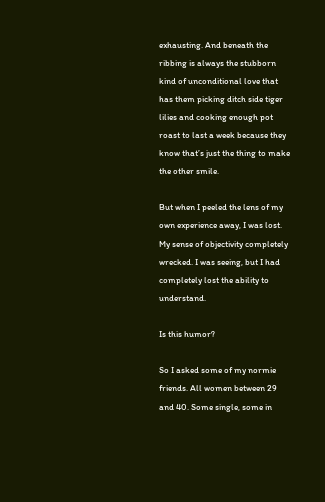exhausting. And beneath the ribbing is always the stubborn kind of unconditional love that has them picking ditch side tiger lilies and cooking enough pot roast to last a week because they know that’s just the thing to make the other smile.

But when I peeled the lens of my own experience away, I was lost. My sense of objectivity completely wrecked. I was seeing, but I had completely lost the ability to understand.

Is this humor?

So I asked some of my normie friends. All women between 29 and 40. Some single, some in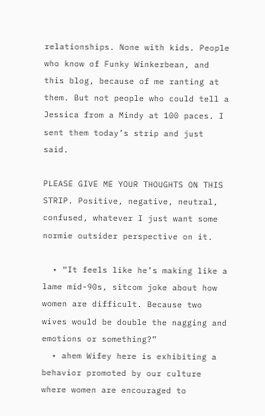relationships. None with kids. People who know of Funky Winkerbean, and this blog, because of me ranting at them. But not people who could tell a Jessica from a Mindy at 100 paces. I sent them today’s strip and just said.

PLEASE GIVE ME YOUR THOUGHTS ON THIS STRIP. Positive, negative, neutral, confused, whatever I just want some normie outsider perspective on it.

  • “It feels like he’s making like a lame mid-90s, sitcom joke about how women are difficult. Because two wives would be double the nagging and emotions or something?”
  • ahem Wifey here is exhibiting a behavior promoted by our culture where women are encouraged to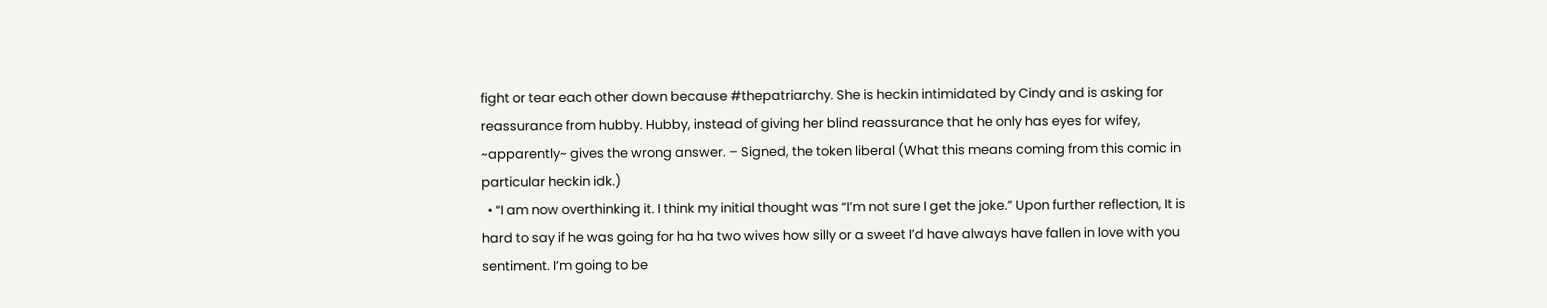fight or tear each other down because #thepatriarchy. She is heckin intimidated by Cindy and is asking for reassurance from hubby. Hubby, instead of giving her blind reassurance that he only has eyes for wifey, ~apparently~ gives the wrong answer. – Signed, the token liberal (What this means coming from this comic in particular heckin idk.)
  • “I am now overthinking it. I think my initial thought was “I’m not sure I get the joke.” Upon further reflection, It is hard to say if he was going for ha ha two wives how silly or a sweet I’d have always have fallen in love with you sentiment. I’m going to be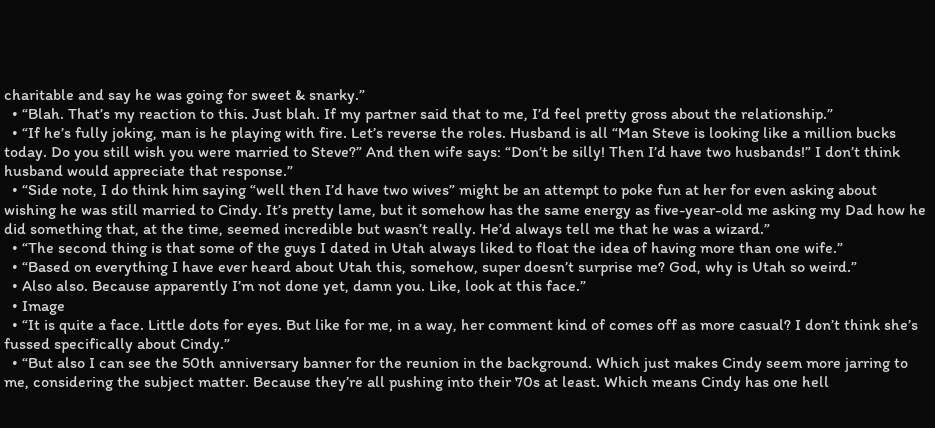charitable and say he was going for sweet & snarky.”
  • “Blah. That’s my reaction to this. Just blah. If my partner said that to me, I’d feel pretty gross about the relationship.”
  • “If he’s fully joking, man is he playing with fire. Let’s reverse the roles. Husband is all “Man Steve is looking like a million bucks today. Do you still wish you were married to Steve?” And then wife says: “Don’t be silly! Then I’d have two husbands!” I don’t think husband would appreciate that response.”
  • “Side note, I do think him saying “well then I’d have two wives” might be an attempt to poke fun at her for even asking about wishing he was still married to Cindy. It’s pretty lame, but it somehow has the same energy as five-year-old me asking my Dad how he did something that, at the time, seemed incredible but wasn’t really. He’d always tell me that he was a wizard.”
  • “The second thing is that some of the guys I dated in Utah always liked to float the idea of having more than one wife.”
  • “Based on everything I have ever heard about Utah this, somehow, super doesn’t surprise me? God, why is Utah so weird.”
  • Also also. Because apparently I’m not done yet, damn you. Like, look at this face.”
  • Image
  • “It is quite a face. Little dots for eyes. But like for me, in a way, her comment kind of comes off as more casual? I don’t think she’s fussed specifically about Cindy.”
  • “But also I can see the 50th anniversary banner for the reunion in the background. Which just makes Cindy seem more jarring to me, considering the subject matter. Because they’re all pushing into their 70s at least. Which means Cindy has one hell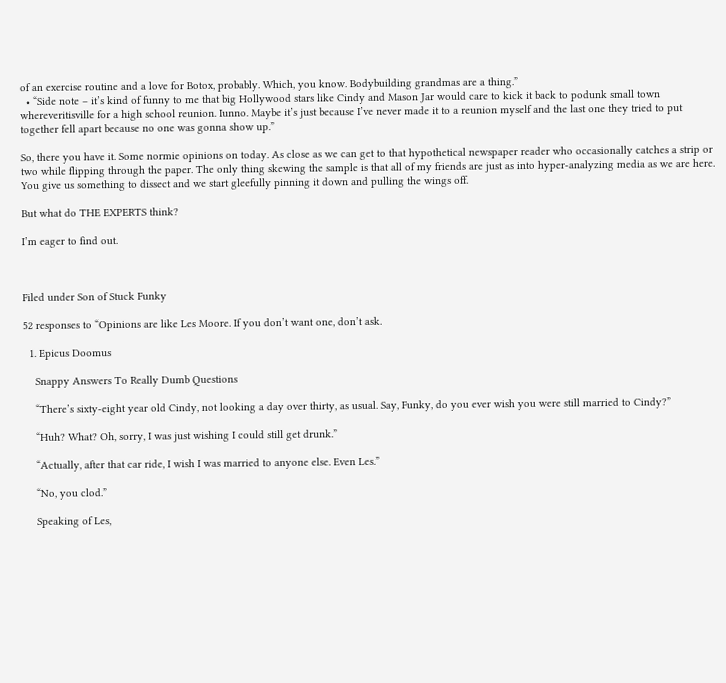of an exercise routine and a love for Botox, probably. Which, you know. Bodybuilding grandmas are a thing.”
  • “Side note – it’s kind of funny to me that big Hollywood stars like Cindy and Mason Jar would care to kick it back to podunk small town whereveritisville for a high school reunion. Iunno. Maybe it’s just because I’ve never made it to a reunion myself and the last one they tried to put together fell apart because no one was gonna show up.”

So, there you have it. Some normie opinions on today. As close as we can get to that hypothetical newspaper reader who occasionally catches a strip or two while flipping through the paper. The only thing skewing the sample is that all of my friends are just as into hyper-analyzing media as we are here. You give us something to dissect and we start gleefully pinning it down and pulling the wings off.

But what do THE EXPERTS think?

I’m eager to find out.



Filed under Son of Stuck Funky

52 responses to “Opinions are like Les Moore. If you don’t want one, don’t ask.

  1. Epicus Doomus

    Snappy Answers To Really Dumb Questions

    “There’s sixty-eight year old Cindy, not looking a day over thirty, as usual. Say, Funky, do you ever wish you were still married to Cindy?”

    “Huh? What? Oh, sorry, I was just wishing I could still get drunk.”

    “Actually, after that car ride, I wish I was married to anyone else. Even Les.”

    “No, you clod.”

    Speaking of Les,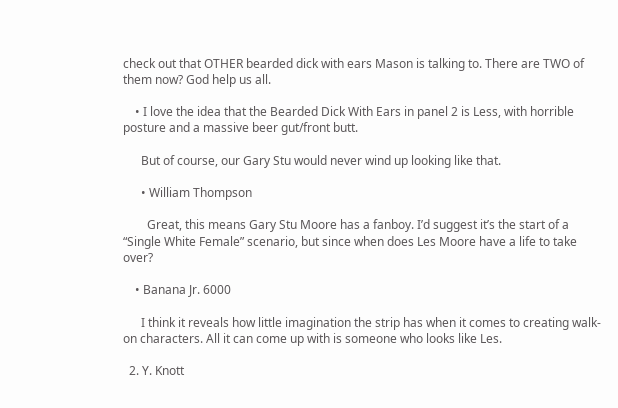check out that OTHER bearded dick with ears Mason is talking to. There are TWO of them now? God help us all.

    • I love the idea that the Bearded Dick With Ears in panel 2 is Less, with horrible posture and a massive beer gut/front butt.

      But of course, our Gary Stu would never wind up looking like that.

      • William Thompson

        Great, this means Gary Stu Moore has a fanboy. I’d suggest it’s the start of a “Single White Female” scenario, but since when does Les Moore have a life to take over?

    • Banana Jr. 6000

      I think it reveals how little imagination the strip has when it comes to creating walk-on characters. All it can come up with is someone who looks like Les.

  2. Y. Knott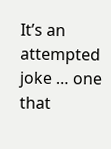It’s an attempted joke … one that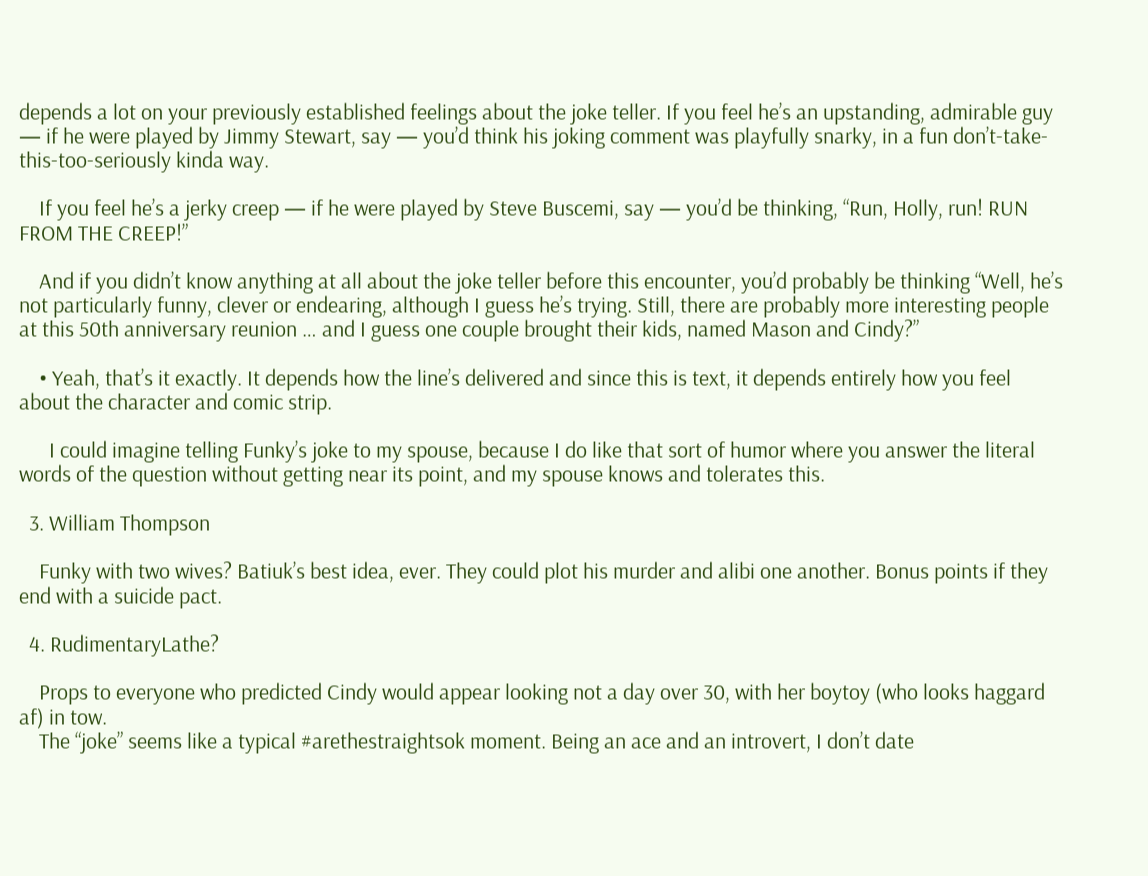depends a lot on your previously established feelings about the joke teller. If you feel he’s an upstanding, admirable guy — if he were played by Jimmy Stewart, say — you’d think his joking comment was playfully snarky, in a fun don’t-take-this-too-seriously kinda way.

    If you feel he’s a jerky creep — if he were played by Steve Buscemi, say — you’d be thinking, “Run, Holly, run! RUN FROM THE CREEP!”

    And if you didn’t know anything at all about the joke teller before this encounter, you’d probably be thinking “Well, he’s not particularly funny, clever or endearing, although I guess he’s trying. Still, there are probably more interesting people at this 50th anniversary reunion … and I guess one couple brought their kids, named Mason and Cindy?”

    • Yeah, that’s it exactly. It depends how the line’s delivered and since this is text, it depends entirely how you feel about the character and comic strip.

      I could imagine telling Funky’s joke to my spouse, because I do like that sort of humor where you answer the literal words of the question without getting near its point, and my spouse knows and tolerates this.

  3. William Thompson

    Funky with two wives? Batiuk’s best idea, ever. They could plot his murder and alibi one another. Bonus points if they end with a suicide pact.

  4. RudimentaryLathe?

    Props to everyone who predicted Cindy would appear looking not a day over 30, with her boytoy (who looks haggard af) in tow.
    The “joke” seems like a typical #arethestraightsok moment. Being an ace and an introvert, I don’t date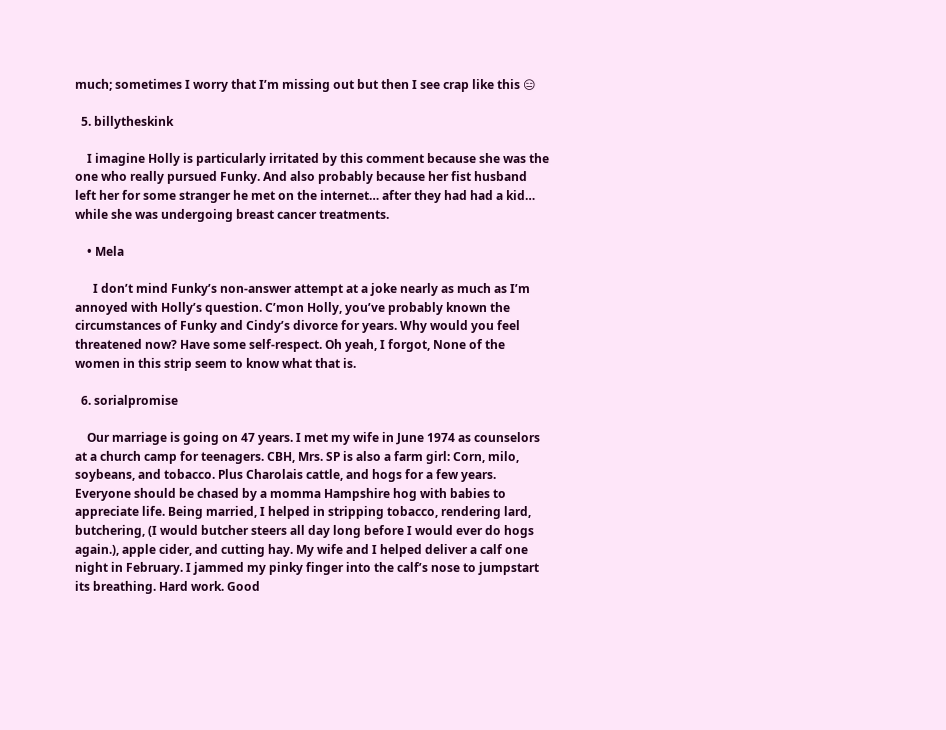much; sometimes I worry that I’m missing out but then I see crap like this 😑

  5. billytheskink

    I imagine Holly is particularly irritated by this comment because she was the one who really pursued Funky. And also probably because her fist husband left her for some stranger he met on the internet… after they had had a kid… while she was undergoing breast cancer treatments.

    • Mela

      I don’t mind Funky’s non-answer attempt at a joke nearly as much as I’m annoyed with Holly’s question. C’mon Holly, you’ve probably known the circumstances of Funky and Cindy’s divorce for years. Why would you feel threatened now? Have some self-respect. Oh yeah, I forgot, None of the women in this strip seem to know what that is.

  6. sorialpromise

    Our marriage is going on 47 years. I met my wife in June 1974 as counselors at a church camp for teenagers. CBH, Mrs. SP is also a farm girl: Corn, milo, soybeans, and tobacco. Plus Charolais cattle, and hogs for a few years. Everyone should be chased by a momma Hampshire hog with babies to appreciate life. Being married, I helped in stripping tobacco, rendering lard, butchering, (I would butcher steers all day long before I would ever do hogs again.), apple cider, and cutting hay. My wife and I helped deliver a calf one night in February. I jammed my pinky finger into the calf’s nose to jumpstart its breathing. Hard work. Good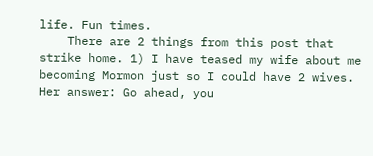life. Fun times.
    There are 2 things from this post that strike home. 1) I have teased my wife about me becoming Mormon just so I could have 2 wives. Her answer: Go ahead, you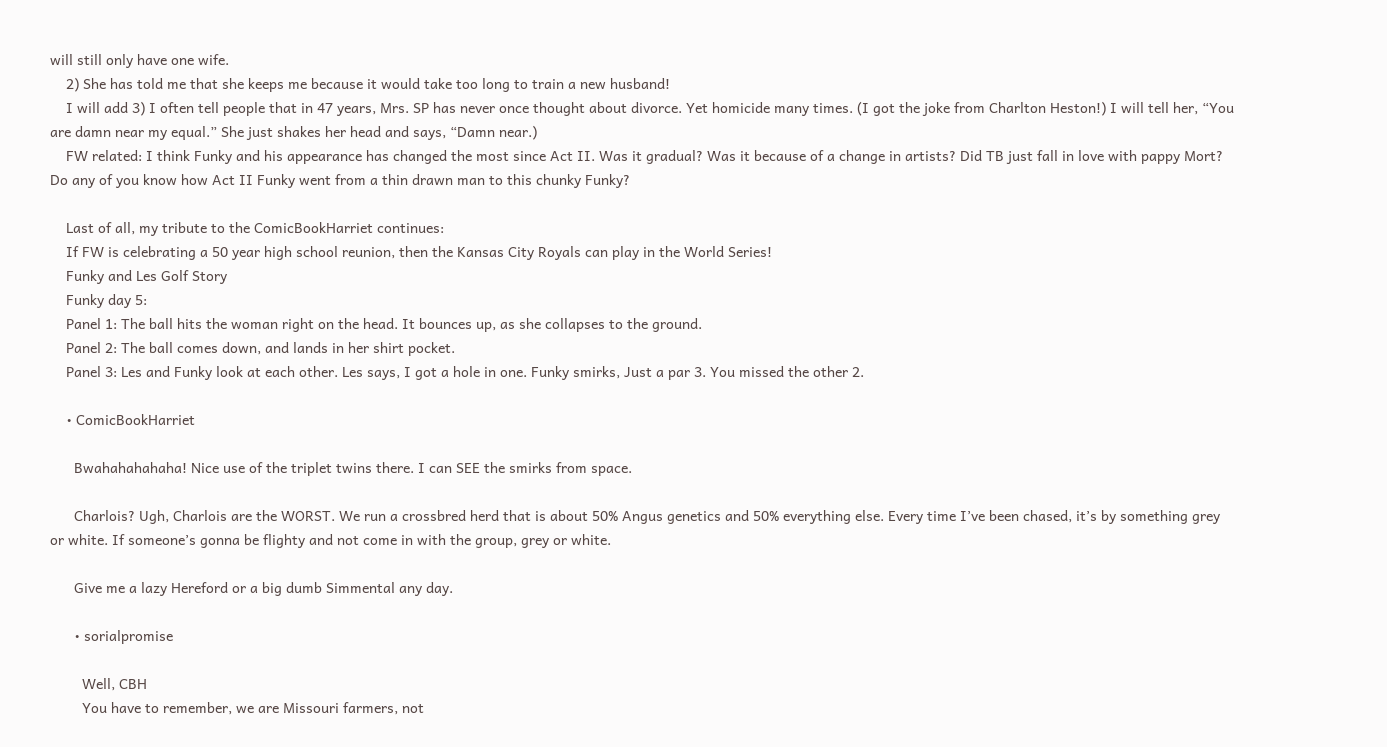will still only have one wife.
    2) She has told me that she keeps me because it would take too long to train a new husband!
    I will add 3) I often tell people that in 47 years, Mrs. SP has never once thought about divorce. Yet homicide many times. (I got the joke from Charlton Heston!) I will tell her, “You are damn near my equal.” She just shakes her head and says, “Damn near.)
    FW related: I think Funky and his appearance has changed the most since Act II. Was it gradual? Was it because of a change in artists? Did TB just fall in love with pappy Mort? Do any of you know how Act II Funky went from a thin drawn man to this chunky Funky?

    Last of all, my tribute to the ComicBookHarriet continues:
    If FW is celebrating a 50 year high school reunion, then the Kansas City Royals can play in the World Series!
    Funky and Les Golf Story
    Funky day 5:
    Panel 1: The ball hits the woman right on the head. It bounces up, as she collapses to the ground.
    Panel 2: The ball comes down, and lands in her shirt pocket.
    Panel 3: Les and Funky look at each other. Les says, I got a hole in one. Funky smirks, Just a par 3. You missed the other 2.

    • ComicBookHarriet

      Bwahahahahaha! Nice use of the triplet twins there. I can SEE the smirks from space.

      Charlois? Ugh, Charlois are the WORST. We run a crossbred herd that is about 50% Angus genetics and 50% everything else. Every time I’ve been chased, it’s by something grey or white. If someone’s gonna be flighty and not come in with the group, grey or white.

      Give me a lazy Hereford or a big dumb Simmental any day.

      • sorialpromise

        Well, CBH
        You have to remember, we are Missouri farmers, not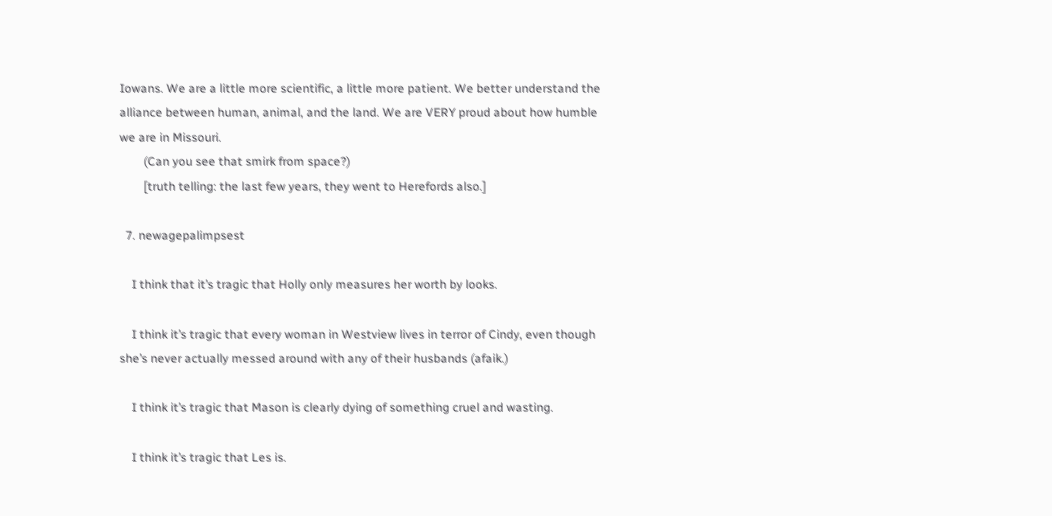Iowans. We are a little more scientific, a little more patient. We better understand the alliance between human, animal, and the land. We are VERY proud about how humble we are in Missouri.
        (Can you see that smirk from space?)
        [truth telling: the last few years, they went to Herefords also.]

  7. newagepalimpsest

    I think that it’s tragic that Holly only measures her worth by looks.

    I think it’s tragic that every woman in Westview lives in terror of Cindy, even though she’s never actually messed around with any of their husbands (afaik.)

    I think it’s tragic that Mason is clearly dying of something cruel and wasting.

    I think it’s tragic that Les is.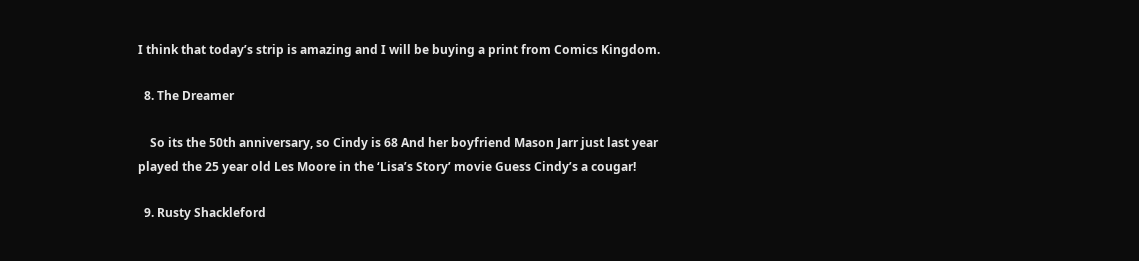I think that today’s strip is amazing and I will be buying a print from Comics Kingdom.

  8. The Dreamer

    So its the 50th anniversary, so Cindy is 68 And her boyfriend Mason Jarr just last year played the 25 year old Les Moore in the ‘Lisa’s Story’ movie Guess Cindy’s a cougar!

  9. Rusty Shackleford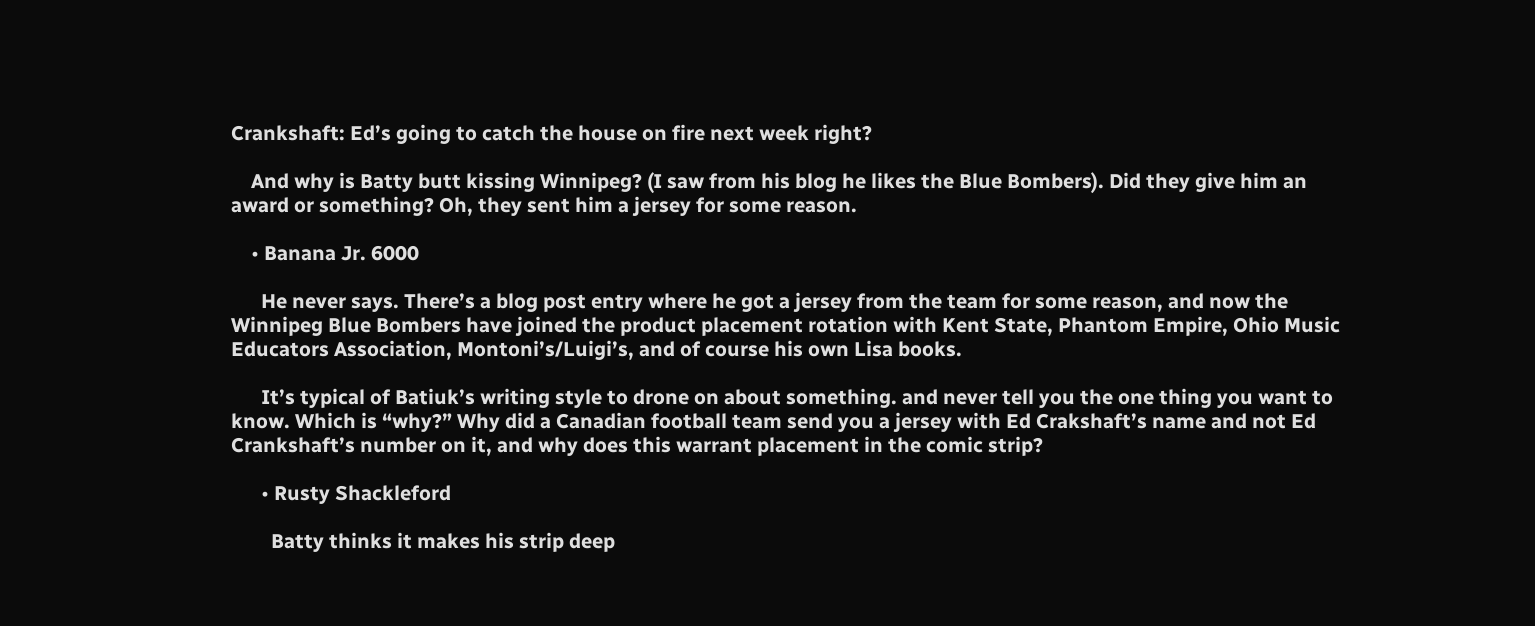Crankshaft: Ed’s going to catch the house on fire next week right?

    And why is Batty butt kissing Winnipeg? (I saw from his blog he likes the Blue Bombers). Did they give him an award or something? Oh, they sent him a jersey for some reason.

    • Banana Jr. 6000

      He never says. There’s a blog post entry where he got a jersey from the team for some reason, and now the Winnipeg Blue Bombers have joined the product placement rotation with Kent State, Phantom Empire, Ohio Music Educators Association, Montoni’s/Luigi’s, and of course his own Lisa books.

      It’s typical of Batiuk’s writing style to drone on about something. and never tell you the one thing you want to know. Which is “why?” Why did a Canadian football team send you a jersey with Ed Crakshaft’s name and not Ed Crankshaft’s number on it, and why does this warrant placement in the comic strip?

      • Rusty Shackleford

        Batty thinks it makes his strip deep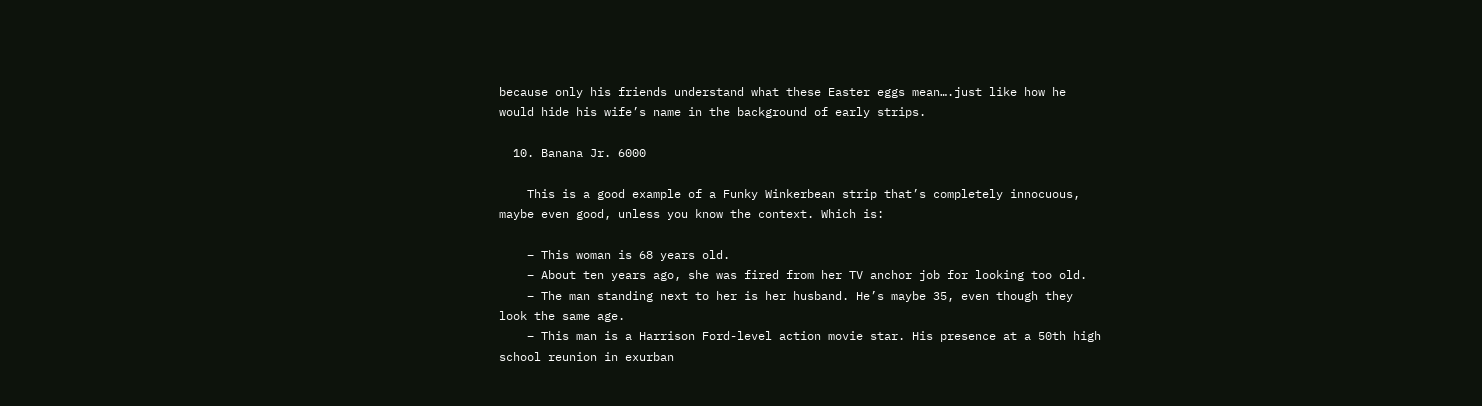because only his friends understand what these Easter eggs mean….just like how he would hide his wife’s name in the background of early strips.

  10. Banana Jr. 6000

    This is a good example of a Funky Winkerbean strip that’s completely innocuous, maybe even good, unless you know the context. Which is:

    – This woman is 68 years old.
    – About ten years ago, she was fired from her TV anchor job for looking too old.
    – The man standing next to her is her husband. He’s maybe 35, even though they look the same age.
    – This man is a Harrison Ford-level action movie star. His presence at a 50th high school reunion in exurban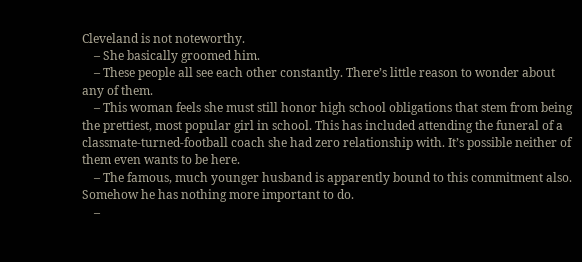Cleveland is not noteworthy.
    – She basically groomed him.
    – These people all see each other constantly. There’s little reason to wonder about any of them.
    – This woman feels she must still honor high school obligations that stem from being the prettiest, most popular girl in school. This has included attending the funeral of a classmate-turned-football coach she had zero relationship with. It’s possible neither of them even wants to be here.
    – The famous, much younger husband is apparently bound to this commitment also. Somehow he has nothing more important to do.
    –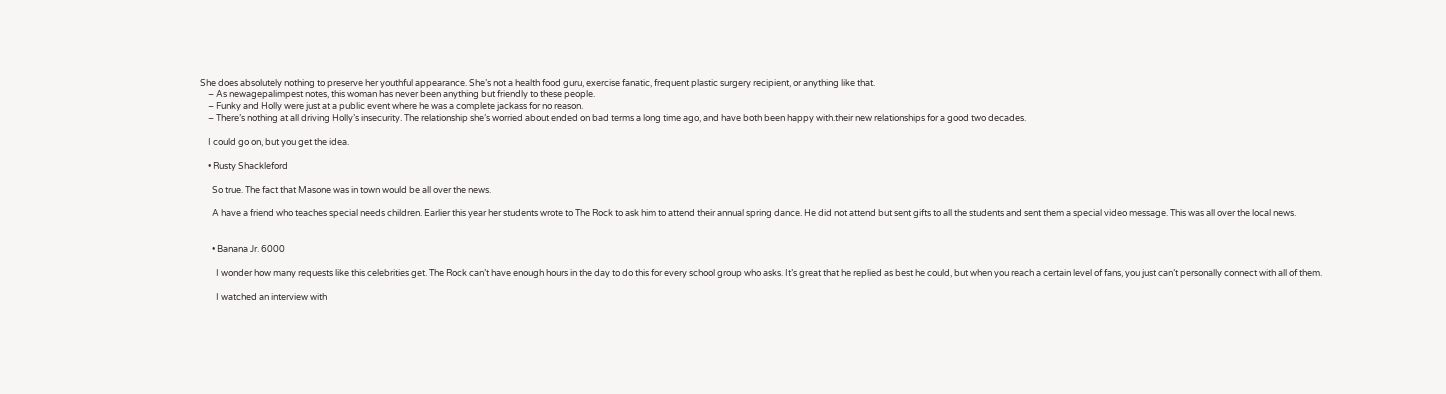She does absolutely nothing to preserve her youthful appearance. She’s not a health food guru, exercise fanatic, frequent plastic surgery recipient, or anything like that.
    – As newagepalimpest notes, this woman has never been anything but friendly to these people.
    – Funky and Holly were just at a public event where he was a complete jackass for no reason.
    – There’s nothing at all driving Holly’s insecurity. The relationship she’s worried about ended on bad terms a long time ago, and have both been happy with.their new relationships for a good two decades.

    I could go on, but you get the idea.

    • Rusty Shackleford

      So true. The fact that Masone was in town would be all over the news.

      A have a friend who teaches special needs children. Earlier this year her students wrote to The Rock to ask him to attend their annual spring dance. He did not attend but sent gifts to all the students and sent them a special video message. This was all over the local news.


      • Banana Jr. 6000

        I wonder how many requests like this celebrities get. The Rock can’t have enough hours in the day to do this for every school group who asks. It’s great that he replied as best he could, but when you reach a certain level of fans, you just can’t personally connect with all of them.

        I watched an interview with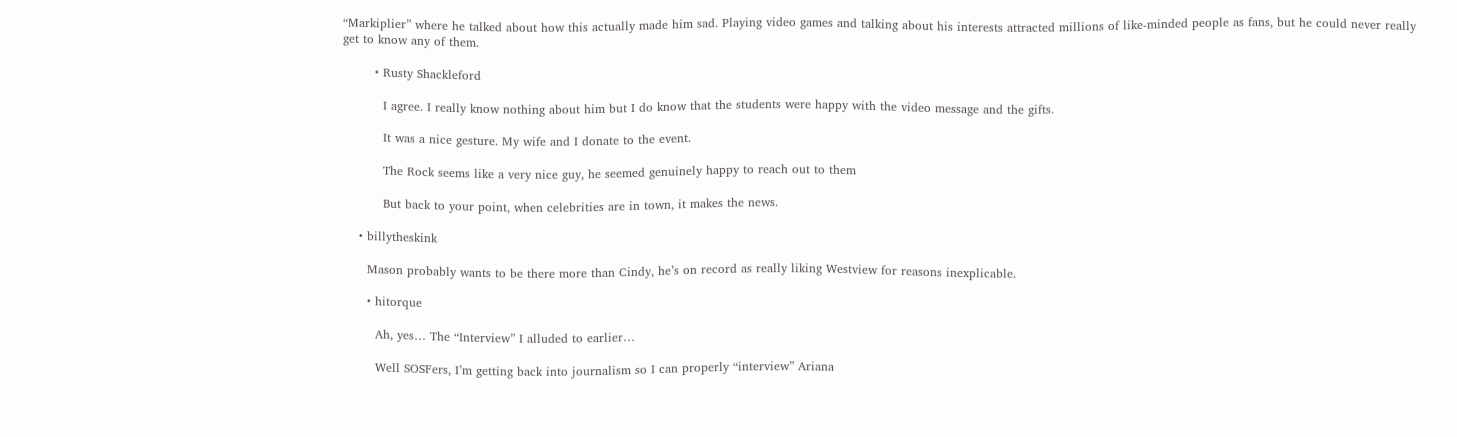“Markiplier” where he talked about how this actually made him sad. Playing video games and talking about his interests attracted millions of like-minded people as fans, but he could never really get to know any of them.

        • Rusty Shackleford

          I agree. I really know nothing about him but I do know that the students were happy with the video message and the gifts.

          It was a nice gesture. My wife and I donate to the event.

          The Rock seems like a very nice guy, he seemed genuinely happy to reach out to them

          But back to your point, when celebrities are in town, it makes the news.

    • billytheskink

      Mason probably wants to be there more than Cindy, he’s on record as really liking Westview for reasons inexplicable.

      • hitorque

        Ah, yes… The “Interview” I alluded to earlier…

        Well SOSFers, I’m getting back into journalism so I can properly “interview” Ariana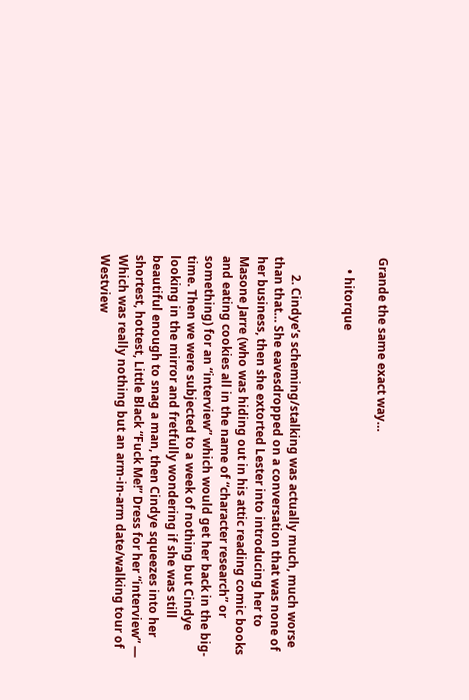Grande the same exact way…

    • hitorque


      2. Cindye’s scheming/stalking was actually much, much worse than that… She eavesdropped on a conversation that was none of her business, then she extorted Lester into introducing her to Masone Jarre (who was hiding out in his attic reading comic books and eating cookies all in the name of “character research” or something) for an “interview” which would get her back in the big-time. Then we were subjected to a week of nothing but Cindye looking in the mirror and fretfully wondering if she was still beautiful enough to snag a man, then Cindye squeezes into her shortest, hottest, Little Black “Fuck Me!” Dress for her “interview” — Which was really nothing but an arm-in-arm date/walking tour of Westview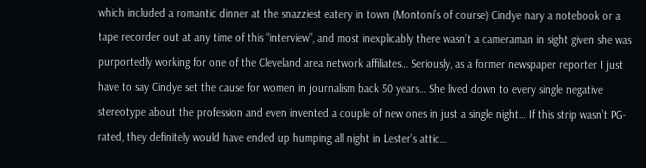which included a romantic dinner at the snazziest eatery in town (Montoni’s of course) Cindye nary a notebook or a tape recorder out at any time of this “interview”, and most inexplicably there wasn’t a cameraman in sight given she was purportedly working for one of the Cleveland area network affiliates… Seriously, as a former newspaper reporter I just have to say Cindye set the cause for women in journalism back 50 years… She lived down to every single negative stereotype about the profession and even invented a couple of new ones in just a single night… If this strip wasn’t PG-rated, they definitely would have ended up humping all night in Lester’s attic…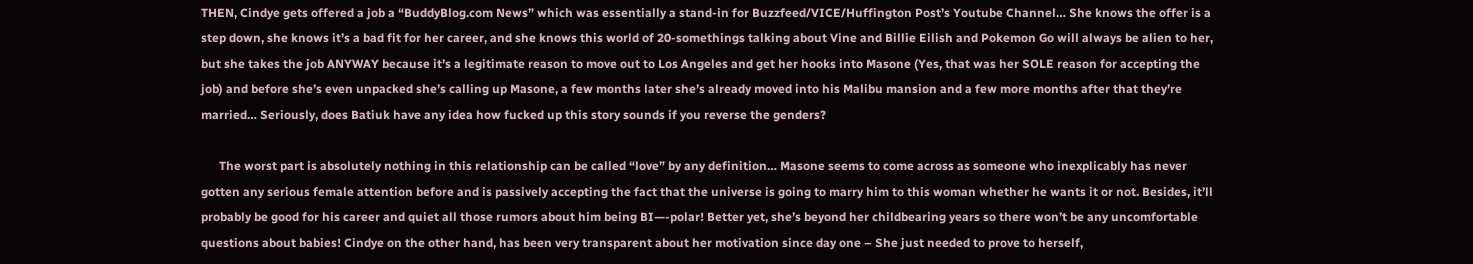THEN, Cindye gets offered a job a “BuddyBlog.com News” which was essentially a stand-in for Buzzfeed/VICE/Huffington Post’s Youtube Channel… She knows the offer is a step down, she knows it’s a bad fit for her career, and she knows this world of 20-somethings talking about Vine and Billie Eilish and Pokemon Go will always be alien to her, but she takes the job ANYWAY because it’s a legitimate reason to move out to Los Angeles and get her hooks into Masone (Yes, that was her SOLE reason for accepting the job) and before she’s even unpacked she’s calling up Masone, a few months later she’s already moved into his Malibu mansion and a few more months after that they’re married… Seriously, does Batiuk have any idea how fucked up this story sounds if you reverse the genders?

      The worst part is absolutely nothing in this relationship can be called “love” by any definition… Masone seems to come across as someone who inexplicably has never gotten any serious female attention before and is passively accepting the fact that the universe is going to marry him to this woman whether he wants it or not. Besides, it’ll probably be good for his career and quiet all those rumors about him being BI—-polar! Better yet, she’s beyond her childbearing years so there won’t be any uncomfortable questions about babies! Cindye on the other hand, has been very transparent about her motivation since day one – She just needed to prove to herself,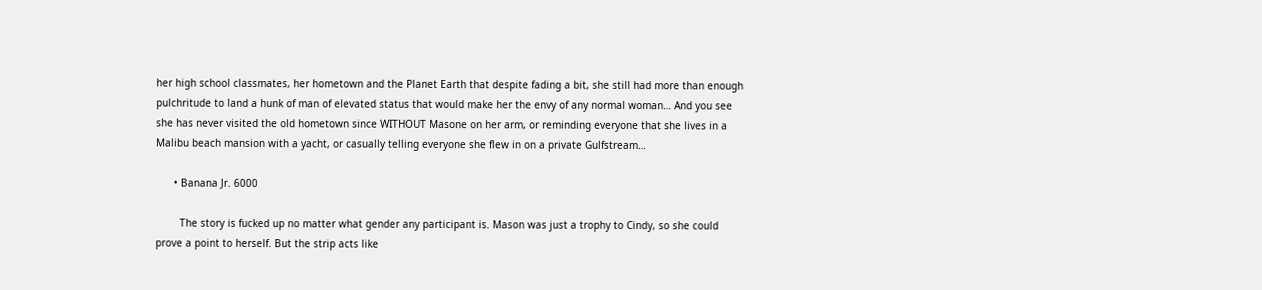her high school classmates, her hometown and the Planet Earth that despite fading a bit, she still had more than enough pulchritude to land a hunk of man of elevated status that would make her the envy of any normal woman… And you see she has never visited the old hometown since WITHOUT Masone on her arm, or reminding everyone that she lives in a Malibu beach mansion with a yacht, or casually telling everyone she flew in on a private Gulfstream…

      • Banana Jr. 6000

        The story is fucked up no matter what gender any participant is. Mason was just a trophy to Cindy, so she could prove a point to herself. But the strip acts like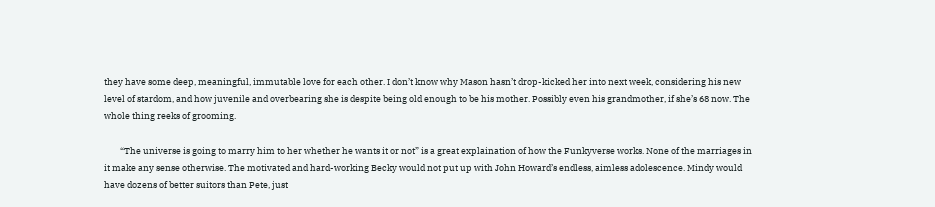they have some deep, meaningful, immutable love for each other. I don’t know why Mason hasn’t drop-kicked her into next week, considering his new level of stardom, and how juvenile and overbearing she is despite being old enough to be his mother. Possibly even his grandmother, if she’s 68 now. The whole thing reeks of grooming.

        “The universe is going to marry him to her whether he wants it or not” is a great explaination of how the Funkyverse works. None of the marriages in it make any sense otherwise. The motivated and hard-working Becky would not put up with John Howard’s endless, aimless adolescence. Mindy would have dozens of better suitors than Pete, just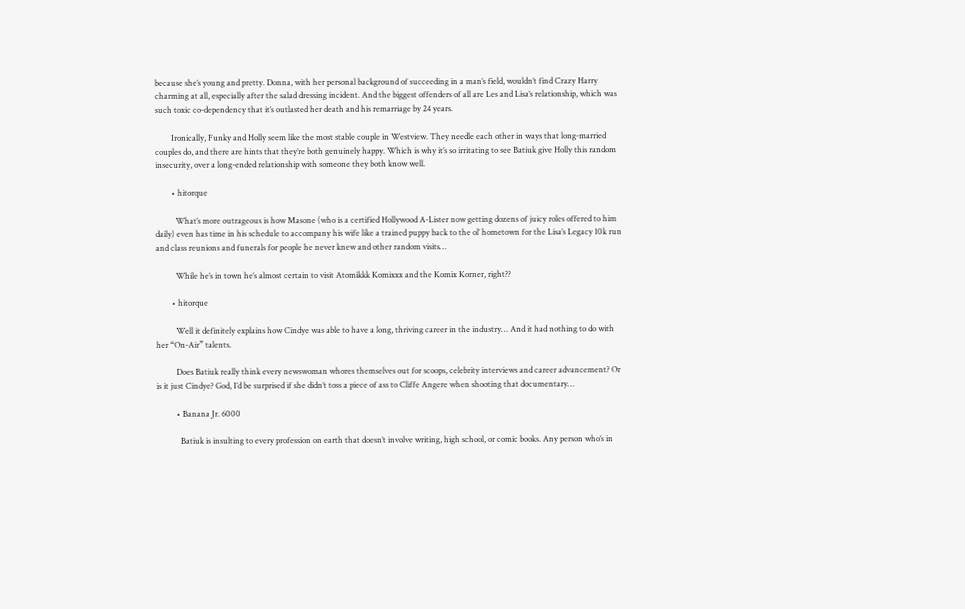because she’s young and pretty. Donna, with her personal background of succeeding in a man’s field, wouldn’t find Crazy Harry charming at all, especially after the salad dressing incident. And the biggest offenders of all are Les and Lisa’s relationship, which was such toxic co-dependency that it’s outlasted her death and his remarriage by 24 years.

        Ironically, Funky and Holly seem like the most stable couple in Westview. They needle each other in ways that long-married couples do, and there are hints that they’re both genuinely happy. Which is why it’s so irritating to see Batiuk give Holly this random insecurity, over a long-ended relationship with someone they both know well.

        • hitorque

          What’s more outrageous is how Masone (who is a certified Hollywood A-Lister now getting dozens of juicy roles offered to him daily) even has time in his schedule to accompany his wife like a trained puppy back to the ol’ hometown for the Lisa’s Legacy 10k run and class reunions and funerals for people he never knew and other random visits…

          While he’s in town he’s almost certain to visit Atomikkk Komixxx and the Komix Korner, right??

        • hitorque

          Well it definitely explains how Cindye was able to have a long, thriving career in the industry… And it had nothing to do with her “On-Air” talents.

          Does Batiuk really think every newswoman whores themselves out for scoops, celebrity interviews and career advancement? Or is it just Cindye? God, I’d be surprised if she didn’t toss a piece of ass to Cliffe Angere when shooting that documentary…

          • Banana Jr. 6000

            Batiuk is insulting to every profession on earth that doesn’t involve writing, high school, or comic books. Any person who’s in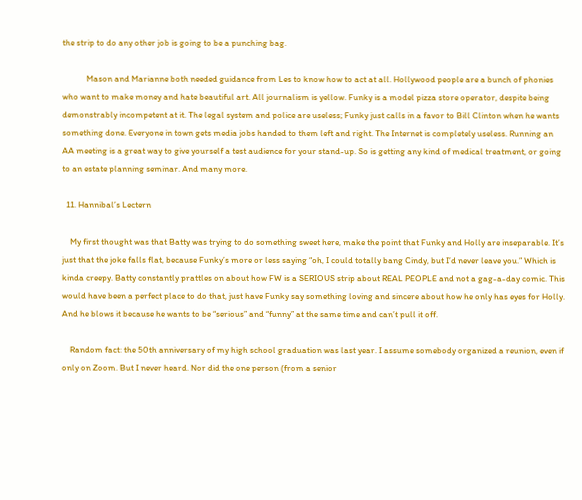the strip to do any other job is going to be a punching bag.

            Mason and Marianne both needed guidance from Les to know how to act at all. Hollywood people are a bunch of phonies who want to make money and hate beautiful art. All journalism is yellow. Funky is a model pizza store operator, despite being demonstrably incompetent at it. The legal system and police are useless; Funky just calls in a favor to Bill Clinton when he wants something done. Everyone in town gets media jobs handed to them left and right. The Internet is completely useless. Running an AA meeting is a great way to give yourself a test audience for your stand-up. So is getting any kind of medical treatment, or going to an estate planning seminar. And many more.

  11. Hannibal’s Lectern

    My first thought was that Batty was trying to do something sweet here, make the point that Funky and Holly are inseparable. It’s just that the joke falls flat, because Funky’s more or less saying “oh, I could totally bang Cindy, but I’d never leave you.” Which is kinda creepy. Batty constantly prattles on about how FW is a SERIOUS strip about REAL PEOPLE and not a gag-a-day comic. This would have been a perfect place to do that, just have Funky say something loving and sincere about how he only has eyes for Holly. And he blows it because he wants to be “serious” and “funny” at the same time and can’t pull it off.

    Random fact: the 50th anniversary of my high school graduation was last year. I assume somebody organized a reunion, even if only on Zoom. But I never heard. Nor did the one person (from a senior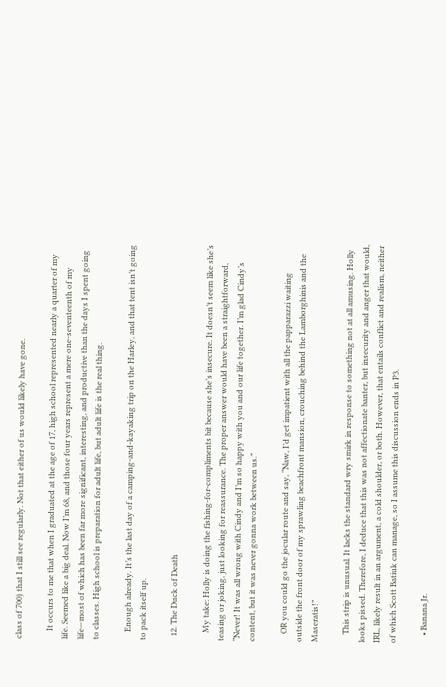class of 700) that I still see regularly. Not that either of us would likely have gone.

    It occurs to me that when I graduated at the age of 17, high school represented nearly a quarter of my life. Seemed like a big deal. Now I’m 68, and those four years represent a mere one-seventeenth of my life—most of which has been far more significant, interesting, and productive than the days I spent going to classes. High school is preparation for adult life, but adult life is the real thing.

    Enough already. It’s the last day of a camping-and-kayaking trip on the Harley, and that tent isn’t going to pack itself up.

  12. The Duck of Death

    My take: Holly is doing the fishing-for-compliments bit because she’s insecure. It doesn’t seem like she’s teasing or joking, just looking for reassurance. The proper answer would have been a straightforward, “Never! It was all wrong with Cindy and I’m so happy with you and our life together. I’m glad Cindy’s content, but it was never gonna work between us.”

    OR you could go the jocular route and say, “Naw, I’d get impatient with all the papparazzi waiting outside the front door of my sprawling beachfront mansion, crouching behind the Lamborghinis and the Maseratis!”

    This strip is unusual. It lacks the standard wry smirk in response to something not at all amusing. Holly looks pissed. Therefore, I deduce that this was not affectionate banter, but insecurity and anger that would, IRL, likely result in an argument, a cold shoulder, or both. However, that entails conflict and realism, neither of which Scott Batiuk can manage, so I assume this discussion ends in P3.

    • Banana Jr.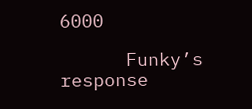6000

      Funky’s response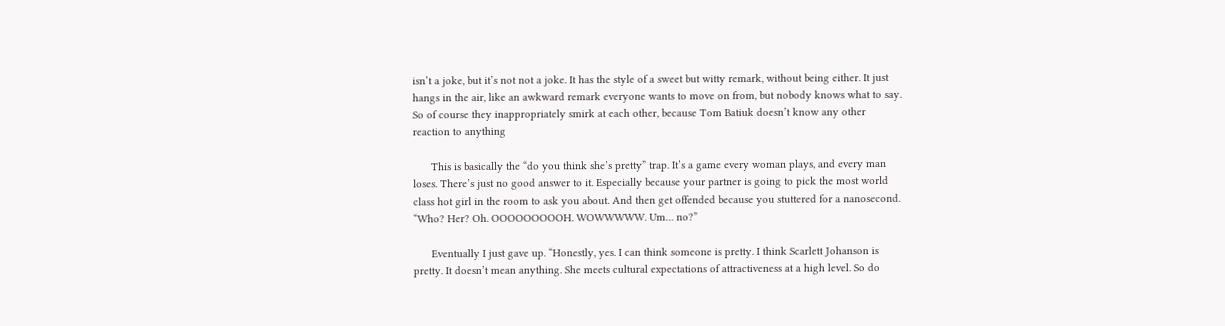isn’t a joke, but it’s not not a joke. It has the style of a sweet but witty remark, without being either. It just hangs in the air, like an awkward remark everyone wants to move on from, but nobody knows what to say. So of course they inappropriately smirk at each other, because Tom Batiuk doesn’t know any other reaction to anything

      This is basically the “do you think she’s pretty” trap. It’s a game every woman plays, and every man loses. There’s just no good answer to it. Especially because your partner is going to pick the most world class hot girl in the room to ask you about. And then get offended because you stuttered for a nanosecond. “Who? Her? Oh. OOOOOOOOOH. WOWWWWW. Um… no?”

      Eventually I just gave up. “Honestly, yes. I can think someone is pretty. I think Scarlett Johanson is pretty. It doesn’t mean anything. She meets cultural expectations of attractiveness at a high level. So do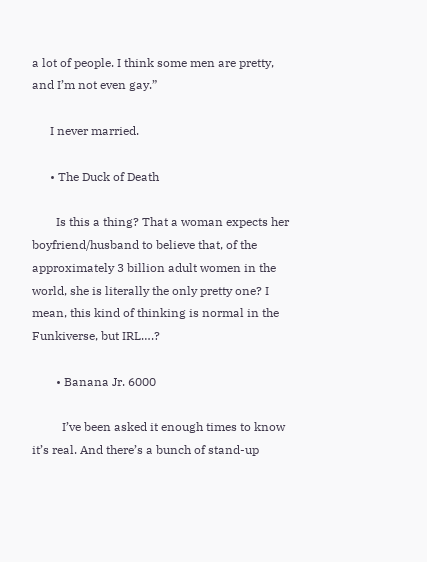a lot of people. I think some men are pretty, and I’m not even gay.”

      I never married.

      • The Duck of Death

        Is this a thing? That a woman expects her boyfriend/husband to believe that, of the approximately 3 billion adult women in the world, she is literally the only pretty one? I mean, this kind of thinking is normal in the Funkiverse, but IRL….?

        • Banana Jr. 6000

          I’ve been asked it enough times to know it’s real. And there’s a bunch of stand-up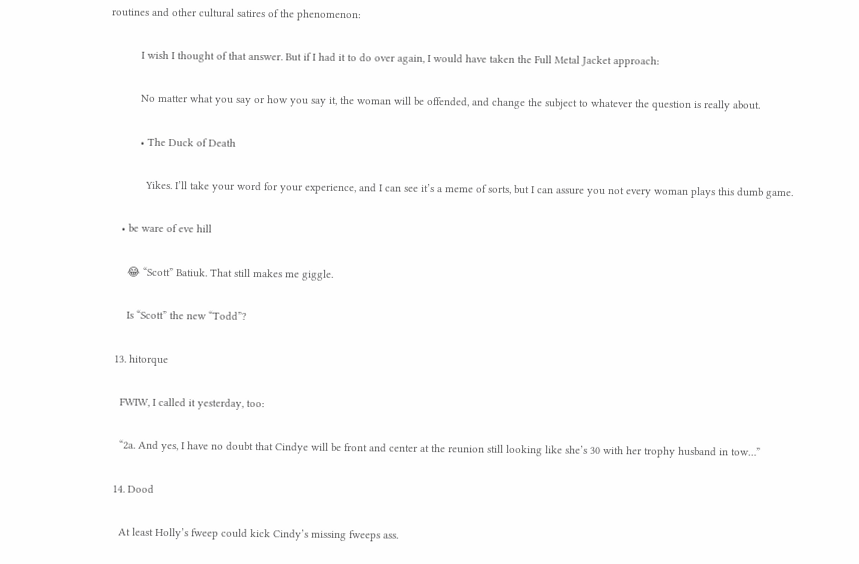routines and other cultural satires of the phenomenon:

          I wish I thought of that answer. But if I had it to do over again, I would have taken the Full Metal Jacket approach:

          No matter what you say or how you say it, the woman will be offended, and change the subject to whatever the question is really about.

          • The Duck of Death

            Yikes. I’ll take your word for your experience, and I can see it’s a meme of sorts, but I can assure you not every woman plays this dumb game.

    • be ware of eve hill

      😂 “Scott” Batiuk. That still makes me giggle.

      Is “Scott” the new “Todd”?

  13. hitorque

    FWIW, I called it yesterday, too:

    “2a. And yes, I have no doubt that Cindye will be front and center at the reunion still looking like she’s 30 with her trophy husband in tow…”

  14. Dood

    At least Holly’s fweep could kick Cindy’s missing fweeps ass.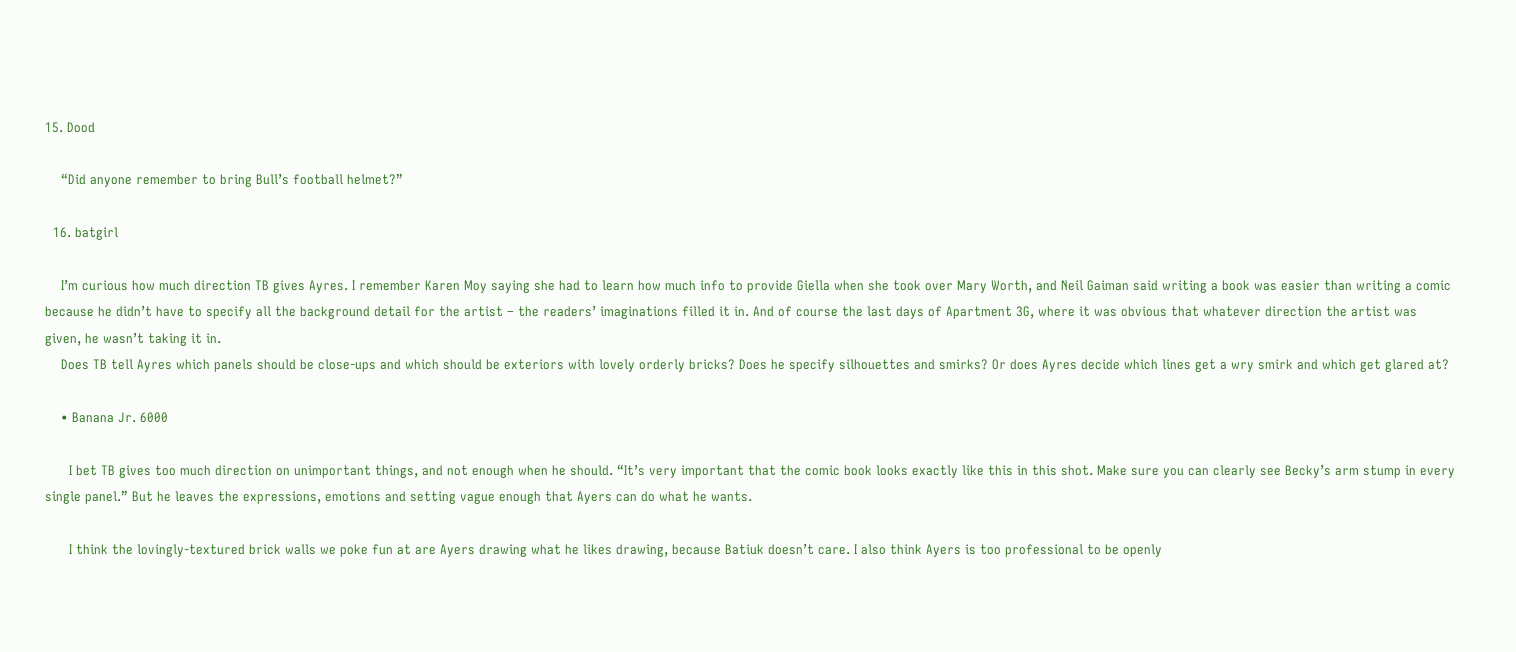15. Dood

    “Did anyone remember to bring Bull’s football helmet?”

  16. batgirl

    I’m curious how much direction TB gives Ayres. I remember Karen Moy saying she had to learn how much info to provide Giella when she took over Mary Worth, and Neil Gaiman said writing a book was easier than writing a comic because he didn’t have to specify all the background detail for the artist – the readers’ imaginations filled it in. And of course the last days of Apartment 3G, where it was obvious that whatever direction the artist was given, he wasn’t taking it in.
    Does TB tell Ayres which panels should be close-ups and which should be exteriors with lovely orderly bricks? Does he specify silhouettes and smirks? Or does Ayres decide which lines get a wry smirk and which get glared at?

    • Banana Jr. 6000

      I bet TB gives too much direction on unimportant things, and not enough when he should. “It’s very important that the comic book looks exactly like this in this shot. Make sure you can clearly see Becky’s arm stump in every single panel.” But he leaves the expressions, emotions and setting vague enough that Ayers can do what he wants.

      I think the lovingly-textured brick walls we poke fun at are Ayers drawing what he likes drawing, because Batiuk doesn’t care. I also think Ayers is too professional to be openly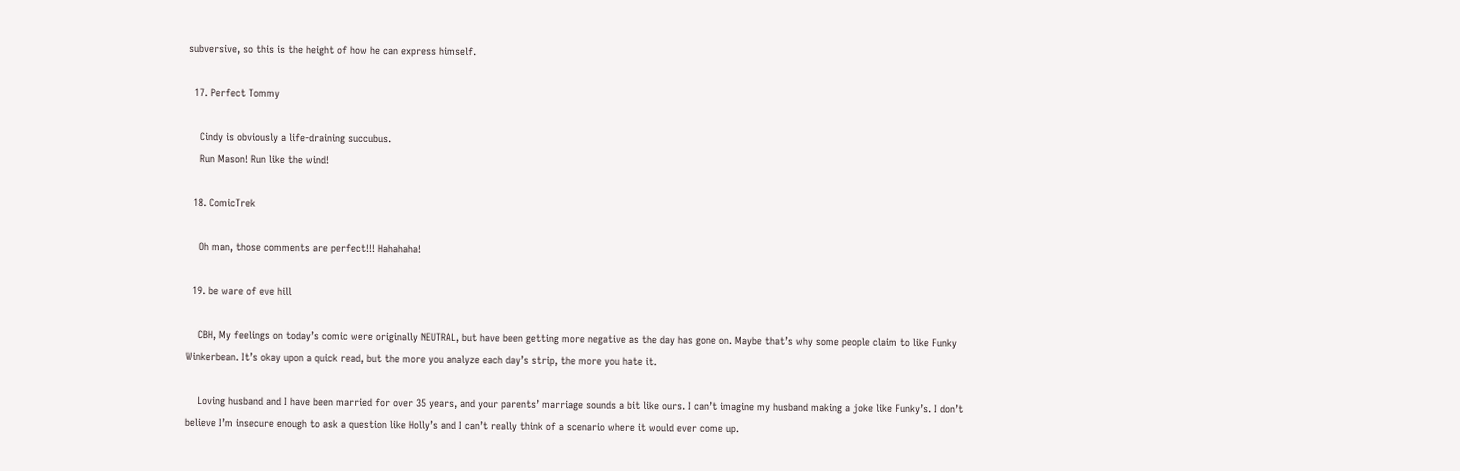subversive, so this is the height of how he can express himself.

  17. Perfect Tommy

    Cindy is obviously a life-draining succubus.
    Run Mason! Run like the wind!

  18. ComicTrek

    Oh man, those comments are perfect!!! Hahahaha!

  19. be ware of eve hill

    CBH, My feelings on today’s comic were originally NEUTRAL, but have been getting more negative as the day has gone on. Maybe that’s why some people claim to like Funky Winkerbean. It’s okay upon a quick read, but the more you analyze each day’s strip, the more you hate it.

    Loving husband and I have been married for over 35 years, and your parents’ marriage sounds a bit like ours. I can’t imagine my husband making a joke like Funky’s. I don’t believe I’m insecure enough to ask a question like Holly’s and I can’t really think of a scenario where it would ever come up.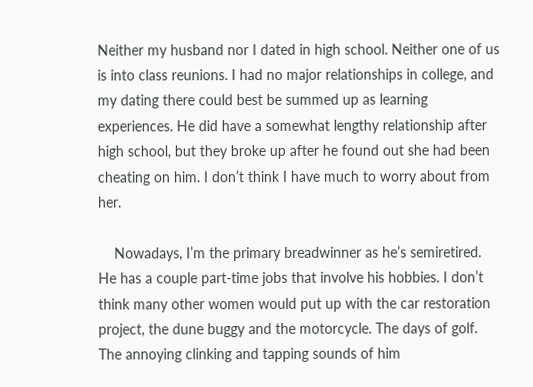Neither my husband nor I dated in high school. Neither one of us is into class reunions. I had no major relationships in college, and my dating there could best be summed up as learning experiences. He did have a somewhat lengthy relationship after high school, but they broke up after he found out she had been cheating on him. I don’t think I have much to worry about from her.

    Nowadays, I’m the primary breadwinner as he’s semiretired. He has a couple part-time jobs that involve his hobbies. I don’t think many other women would put up with the car restoration project, the dune buggy and the motorcycle. The days of golf. The annoying clinking and tapping sounds of him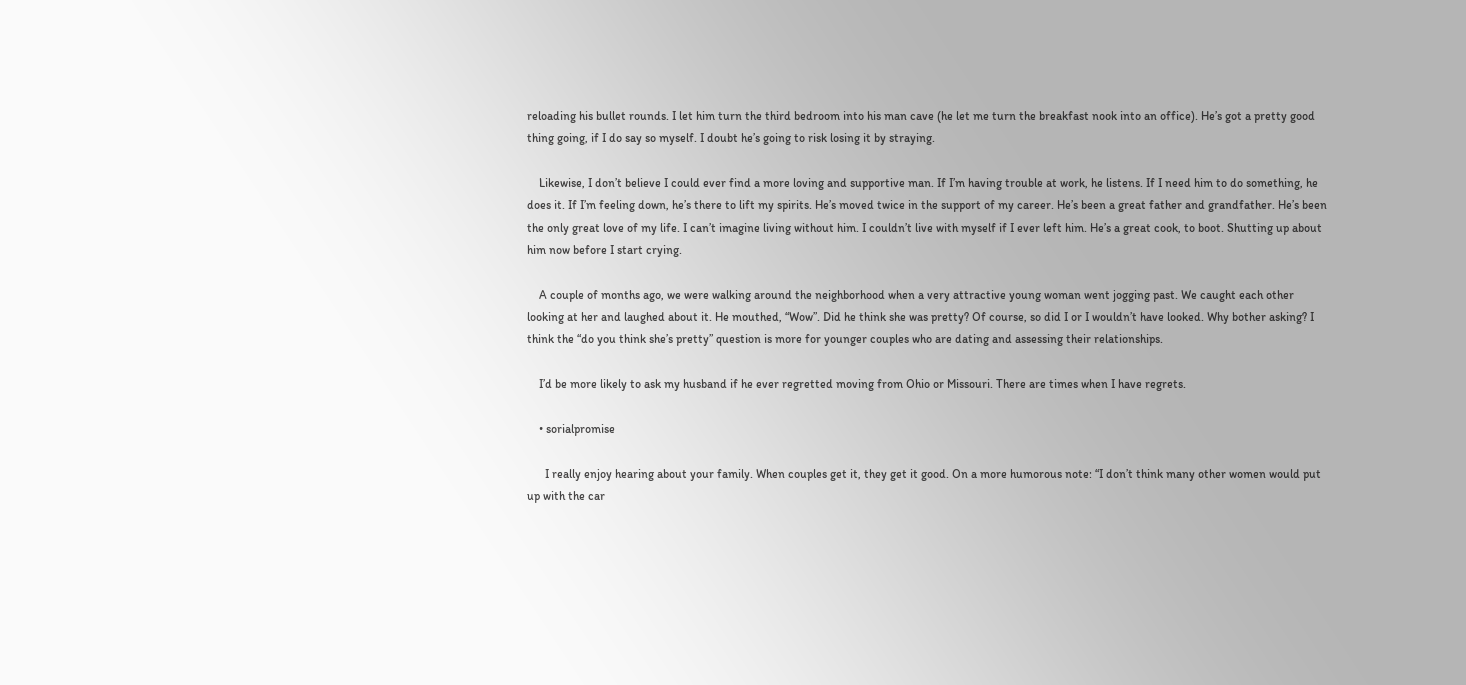reloading his bullet rounds. I let him turn the third bedroom into his man cave (he let me turn the breakfast nook into an office). He’s got a pretty good thing going, if I do say so myself. I doubt he’s going to risk losing it by straying.

    Likewise, I don’t believe I could ever find a more loving and supportive man. If I’m having trouble at work, he listens. If I need him to do something, he does it. If I’m feeling down, he’s there to lift my spirits. He’s moved twice in the support of my career. He’s been a great father and grandfather. He’s been the only great love of my life. I can’t imagine living without him. I couldn’t live with myself if I ever left him. He’s a great cook, to boot. Shutting up about him now before I start crying.

    A couple of months ago, we were walking around the neighborhood when a very attractive young woman went jogging past. We caught each other looking at her and laughed about it. He mouthed, “Wow”. Did he think she was pretty? Of course, so did I or I wouldn’t have looked. Why bother asking? I think the “do you think she’s pretty” question is more for younger couples who are dating and assessing their relationships.

    I’d be more likely to ask my husband if he ever regretted moving from Ohio or Missouri. There are times when I have regrets.

    • sorialpromise

      I really enjoy hearing about your family. When couples get it, they get it good. On a more humorous note: “I don’t think many other women would put up with the car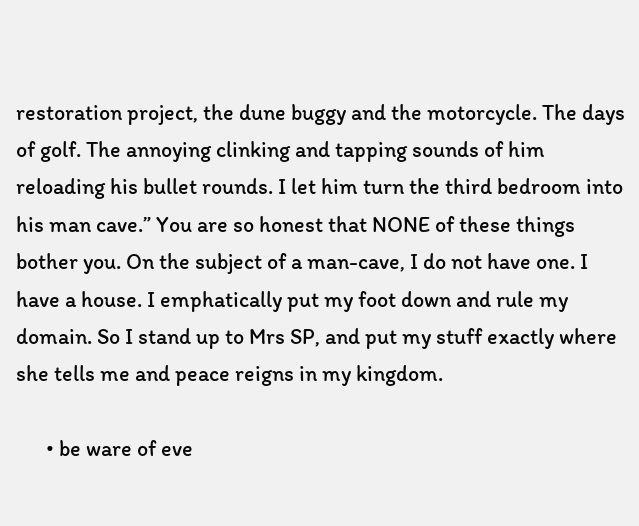restoration project, the dune buggy and the motorcycle. The days of golf. The annoying clinking and tapping sounds of him reloading his bullet rounds. I let him turn the third bedroom into his man cave.” You are so honest that NONE of these things bother you. On the subject of a man-cave, I do not have one. I have a house. I emphatically put my foot down and rule my domain. So I stand up to Mrs SP, and put my stuff exactly where she tells me and peace reigns in my kingdom.

      • be ware of eve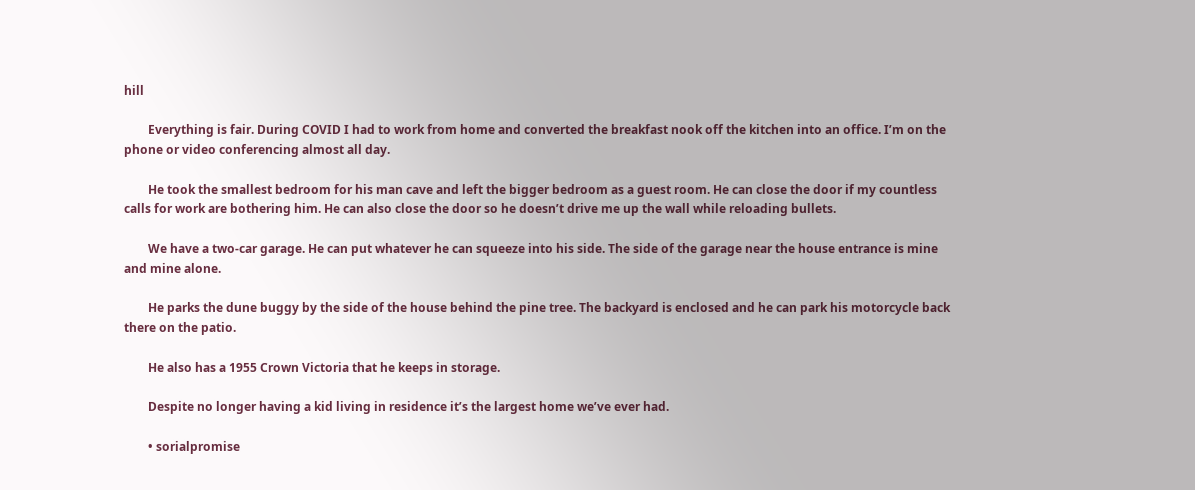hill

        Everything is fair. During COVID I had to work from home and converted the breakfast nook off the kitchen into an office. I’m on the phone or video conferencing almost all day.

        He took the smallest bedroom for his man cave and left the bigger bedroom as a guest room. He can close the door if my countless calls for work are bothering him. He can also close the door so he doesn’t drive me up the wall while reloading bullets.

        We have a two-car garage. He can put whatever he can squeeze into his side. The side of the garage near the house entrance is mine and mine alone.

        He parks the dune buggy by the side of the house behind the pine tree. The backyard is enclosed and he can park his motorcycle back there on the patio.

        He also has a 1955 Crown Victoria that he keeps in storage.

        Despite no longer having a kid living in residence it’s the largest home we’ve ever had.

        • sorialpromise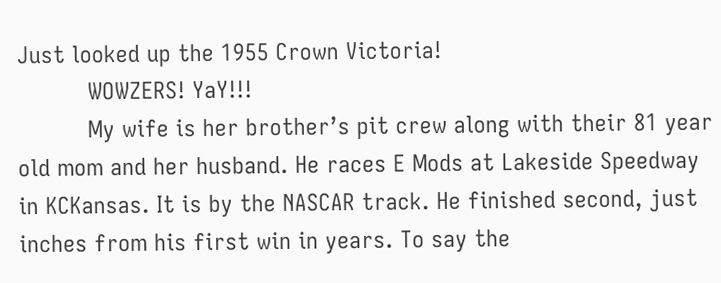Just looked up the 1955 Crown Victoria!
          WOWZERS! YaY!!!
          My wife is her brother’s pit crew along with their 81 year old mom and her husband. He races E Mods at Lakeside Speedway in KCKansas. It is by the NASCAR track. He finished second, just inches from his first win in years. To say the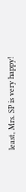least, Mrs. SP is very happy!